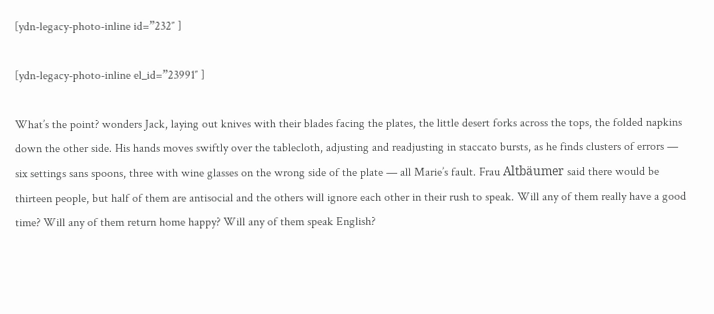[ydn-legacy-photo-inline id=”232″ ]

[ydn-legacy-photo-inline el_id=”23991″ ]

What’s the point? wonders Jack, laying out knives with their blades facing the plates, the little desert forks across the tops, the folded napkins down the other side. His hands moves swiftly over the tablecloth, adjusting and readjusting in staccato bursts, as he finds clusters of errors — six settings sans spoons, three with wine glasses on the wrong side of the plate — all Marie’s fault. Frau Altbäumer said there would be thirteen people, but half of them are antisocial and the others will ignore each other in their rush to speak. Will any of them really have a good time? Will any of them return home happy? Will any of them speak English?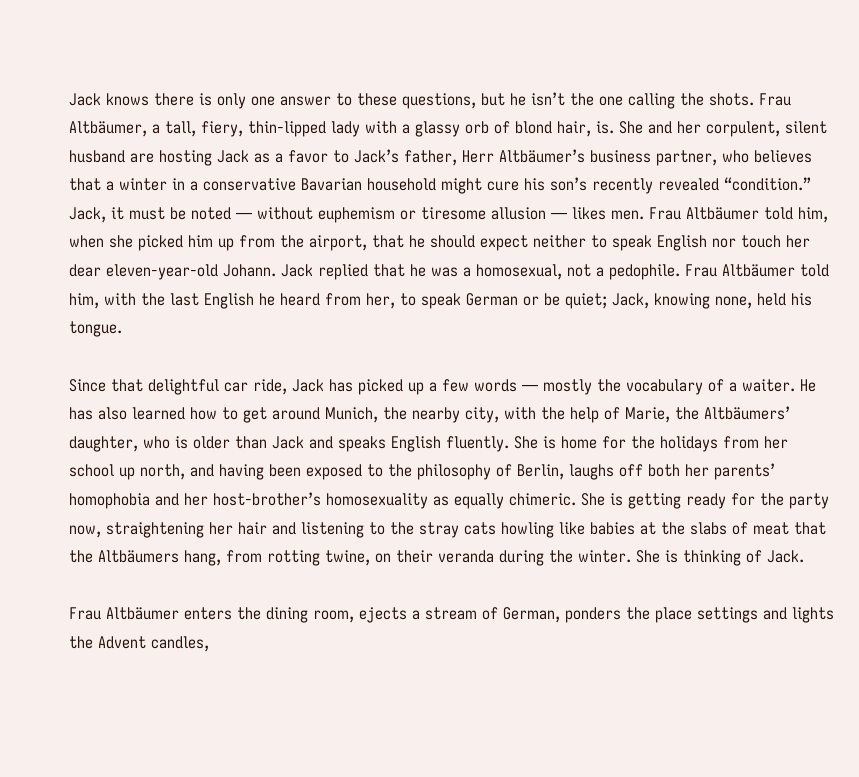Jack knows there is only one answer to these questions, but he isn’t the one calling the shots. Frau Altbäumer, a tall, fiery, thin-lipped lady with a glassy orb of blond hair, is. She and her corpulent, silent husband are hosting Jack as a favor to Jack’s father, Herr Altbäumer’s business partner, who believes that a winter in a conservative Bavarian household might cure his son’s recently revealed “condition.” Jack, it must be noted — without euphemism or tiresome allusion — likes men. Frau Altbäumer told him, when she picked him up from the airport, that he should expect neither to speak English nor touch her dear eleven-year-old Johann. Jack replied that he was a homosexual, not a pedophile. Frau Altbäumer told him, with the last English he heard from her, to speak German or be quiet; Jack, knowing none, held his tongue.

Since that delightful car ride, Jack has picked up a few words — mostly the vocabulary of a waiter. He has also learned how to get around Munich, the nearby city, with the help of Marie, the Altbäumers’ daughter, who is older than Jack and speaks English fluently. She is home for the holidays from her school up north, and having been exposed to the philosophy of Berlin, laughs off both her parents’ homophobia and her host-brother’s homosexuality as equally chimeric. She is getting ready for the party now, straightening her hair and listening to the stray cats howling like babies at the slabs of meat that the Altbäumers hang, from rotting twine, on their veranda during the winter. She is thinking of Jack.

Frau Altbäumer enters the dining room, ejects a stream of German, ponders the place settings and lights the Advent candles,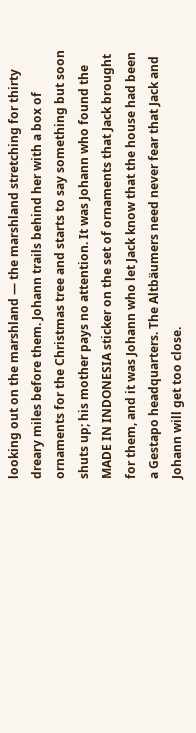looking out on the marshland — the marshland stretching for thirty dreary miles before them. Johann trails behind her with a box of ornaments for the Christmas tree and starts to say something but soon shuts up; his mother pays no attention. It was Johann who found the MADE IN INDONESIA sticker on the set of ornaments that Jack brought for them, and it was Johann who let Jack know that the house had been a Gestapo headquarters. The Altbäumers need never fear that Jack and Johann will get too close.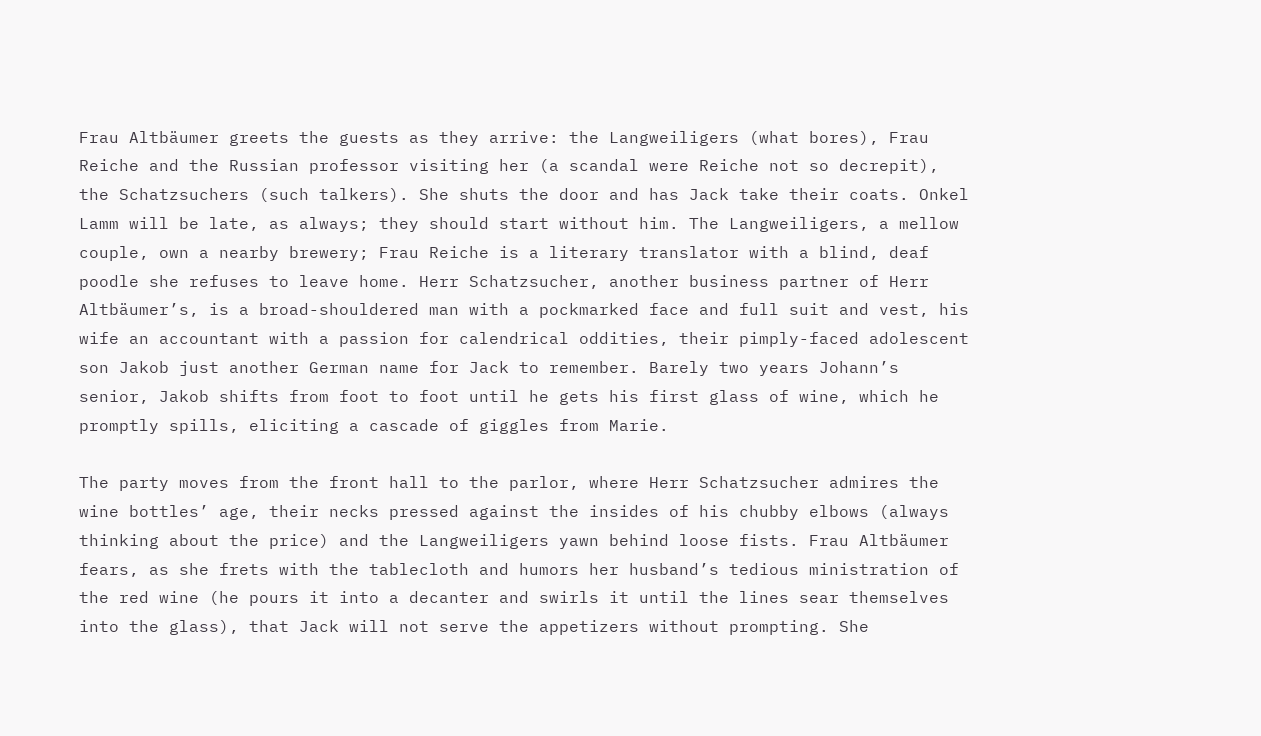Frau Altbäumer greets the guests as they arrive: the Langweiligers (what bores), Frau Reiche and the Russian professor visiting her (a scandal were Reiche not so decrepit), the Schatzsuchers (such talkers). She shuts the door and has Jack take their coats. Onkel Lamm will be late, as always; they should start without him. The Langweiligers, a mellow couple, own a nearby brewery; Frau Reiche is a literary translator with a blind, deaf poodle she refuses to leave home. Herr Schatzsucher, another business partner of Herr Altbäumer’s, is a broad-shouldered man with a pockmarked face and full suit and vest, his wife an accountant with a passion for calendrical oddities, their pimply-faced adolescent son Jakob just another German name for Jack to remember. Barely two years Johann’s senior, Jakob shifts from foot to foot until he gets his first glass of wine, which he promptly spills, eliciting a cascade of giggles from Marie.

The party moves from the front hall to the parlor, where Herr Schatzsucher admires the wine bottles’ age, their necks pressed against the insides of his chubby elbows (always thinking about the price) and the Langweiligers yawn behind loose fists. Frau Altbäumer fears, as she frets with the tablecloth and humors her husband’s tedious ministration of the red wine (he pours it into a decanter and swirls it until the lines sear themselves into the glass), that Jack will not serve the appetizers without prompting. She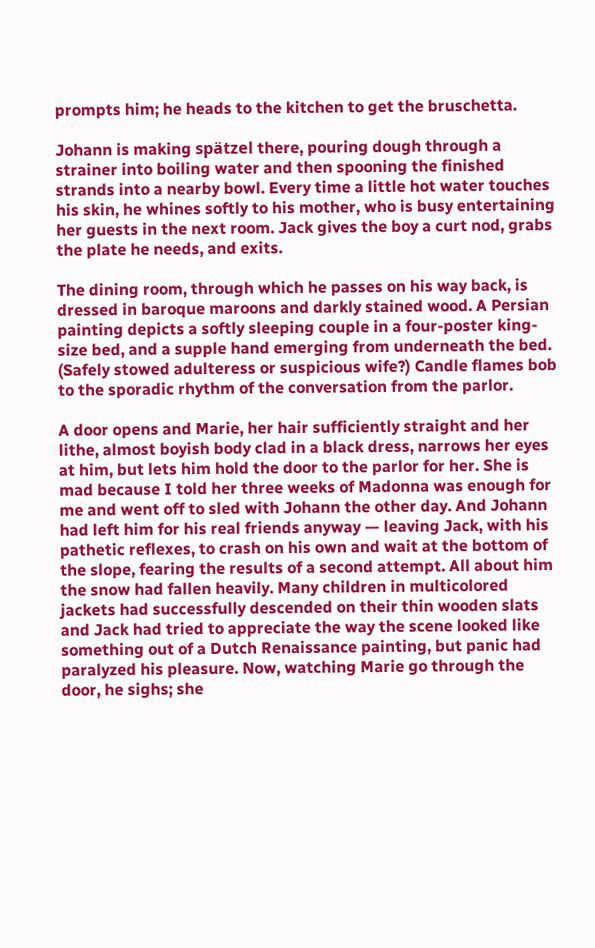prompts him; he heads to the kitchen to get the bruschetta.

Johann is making spätzel there, pouring dough through a strainer into boiling water and then spooning the finished strands into a nearby bowl. Every time a little hot water touches his skin, he whines softly to his mother, who is busy entertaining her guests in the next room. Jack gives the boy a curt nod, grabs the plate he needs, and exits.

The dining room, through which he passes on his way back, is dressed in baroque maroons and darkly stained wood. A Persian painting depicts a softly sleeping couple in a four-poster king-size bed, and a supple hand emerging from underneath the bed. (Safely stowed adulteress or suspicious wife?) Candle flames bob to the sporadic rhythm of the conversation from the parlor.

A door opens and Marie, her hair sufficiently straight and her lithe, almost boyish body clad in a black dress, narrows her eyes at him, but lets him hold the door to the parlor for her. She is mad because I told her three weeks of Madonna was enough for me and went off to sled with Johann the other day. And Johann had left him for his real friends anyway — leaving Jack, with his pathetic reflexes, to crash on his own and wait at the bottom of the slope, fearing the results of a second attempt. All about him the snow had fallen heavily. Many children in multicolored jackets had successfully descended on their thin wooden slats and Jack had tried to appreciate the way the scene looked like something out of a Dutch Renaissance painting, but panic had paralyzed his pleasure. Now, watching Marie go through the door, he sighs; she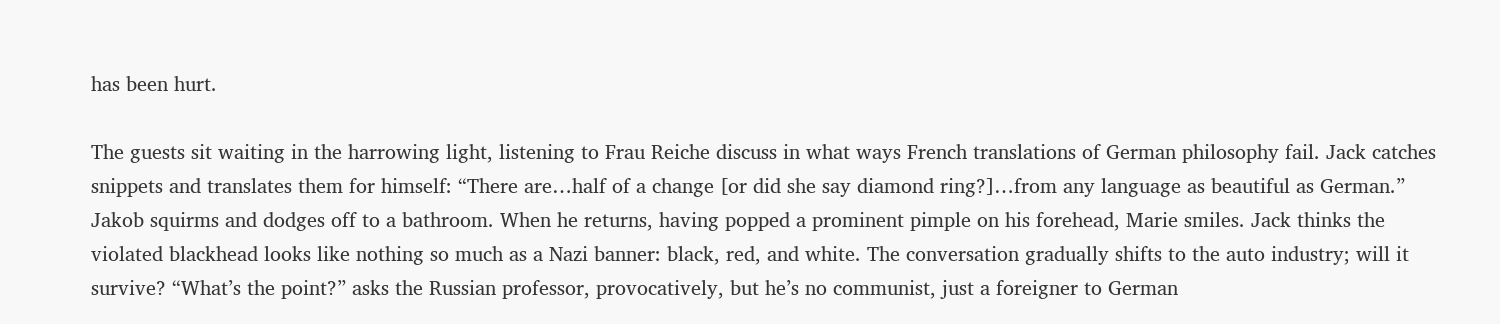has been hurt.

The guests sit waiting in the harrowing light, listening to Frau Reiche discuss in what ways French translations of German philosophy fail. Jack catches snippets and translates them for himself: “There are…half of a change [or did she say diamond ring?]…from any language as beautiful as German.” Jakob squirms and dodges off to a bathroom. When he returns, having popped a prominent pimple on his forehead, Marie smiles. Jack thinks the violated blackhead looks like nothing so much as a Nazi banner: black, red, and white. The conversation gradually shifts to the auto industry; will it survive? “What’s the point?” asks the Russian professor, provocatively, but he’s no communist, just a foreigner to German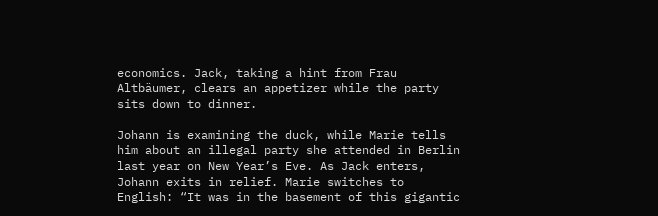economics. Jack, taking a hint from Frau Altbäumer, clears an appetizer while the party sits down to dinner.

Johann is examining the duck, while Marie tells him about an illegal party she attended in Berlin last year on New Year’s Eve. As Jack enters, Johann exits in relief. Marie switches to English: “It was in the basement of this gigantic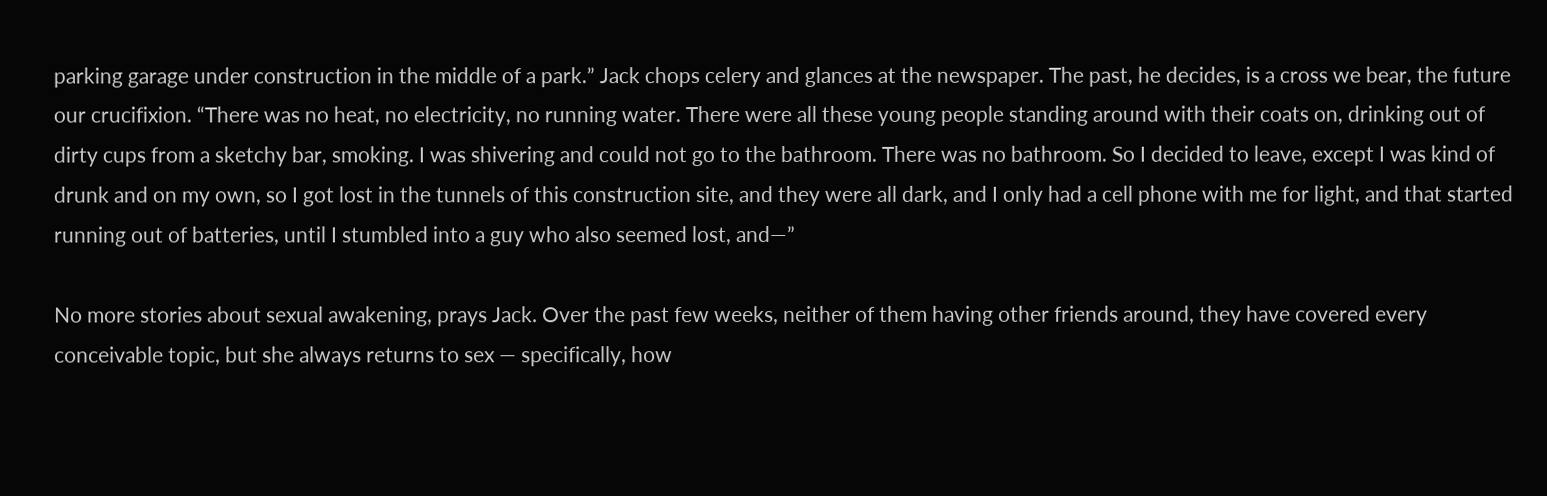parking garage under construction in the middle of a park.” Jack chops celery and glances at the newspaper. The past, he decides, is a cross we bear, the future our crucifixion. “There was no heat, no electricity, no running water. There were all these young people standing around with their coats on, drinking out of dirty cups from a sketchy bar, smoking. I was shivering and could not go to the bathroom. There was no bathroom. So I decided to leave, except I was kind of drunk and on my own, so I got lost in the tunnels of this construction site, and they were all dark, and I only had a cell phone with me for light, and that started running out of batteries, until I stumbled into a guy who also seemed lost, and—”

No more stories about sexual awakening, prays Jack. Over the past few weeks, neither of them having other friends around, they have covered every conceivable topic, but she always returns to sex — specifically, how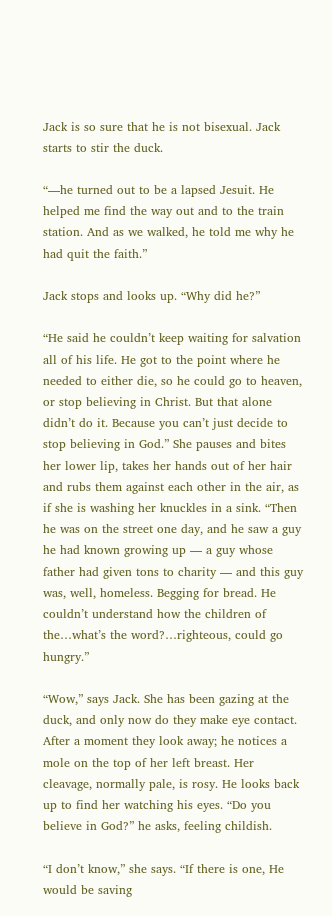Jack is so sure that he is not bisexual. Jack starts to stir the duck.

“—he turned out to be a lapsed Jesuit. He helped me find the way out and to the train station. And as we walked, he told me why he had quit the faith.”

Jack stops and looks up. “Why did he?”

“He said he couldn’t keep waiting for salvation all of his life. He got to the point where he needed to either die, so he could go to heaven, or stop believing in Christ. But that alone didn’t do it. Because you can’t just decide to stop believing in God.” She pauses and bites her lower lip, takes her hands out of her hair and rubs them against each other in the air, as if she is washing her knuckles in a sink. “Then he was on the street one day, and he saw a guy he had known growing up — a guy whose father had given tons to charity — and this guy was, well, homeless. Begging for bread. He couldn’t understand how the children of the…what’s the word?…righteous, could go hungry.”

“Wow,” says Jack. She has been gazing at the duck, and only now do they make eye contact. After a moment they look away; he notices a mole on the top of her left breast. Her cleavage, normally pale, is rosy. He looks back up to find her watching his eyes. “Do you believe in God?” he asks, feeling childish.

“I don’t know,” she says. “If there is one, He would be saving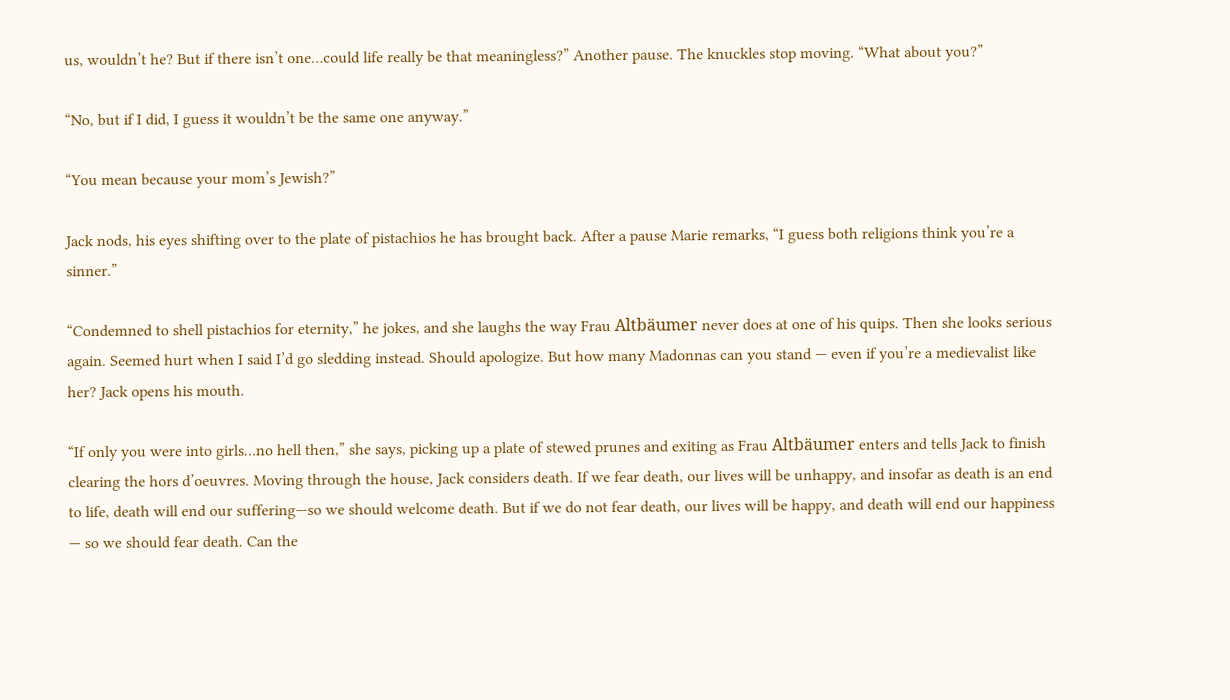us, wouldn’t he? But if there isn’t one…could life really be that meaningless?” Another pause. The knuckles stop moving. “What about you?”

“No, but if I did, I guess it wouldn’t be the same one anyway.”

“You mean because your mom’s Jewish?”

Jack nods, his eyes shifting over to the plate of pistachios he has brought back. After a pause Marie remarks, “I guess both religions think you’re a sinner.”

“Condemned to shell pistachios for eternity,” he jokes, and she laughs the way Frau Altbäumer never does at one of his quips. Then she looks serious again. Seemed hurt when I said I’d go sledding instead. Should apologize. But how many Madonnas can you stand — even if you’re a medievalist like her? Jack opens his mouth.

“If only you were into girls…no hell then,” she says, picking up a plate of stewed prunes and exiting as Frau Altbäumer enters and tells Jack to finish clearing the hors d’oeuvres. Moving through the house, Jack considers death. If we fear death, our lives will be unhappy, and insofar as death is an end to life, death will end our suffering—so we should welcome death. But if we do not fear death, our lives will be happy, and death will end our happiness — so we should fear death. Can the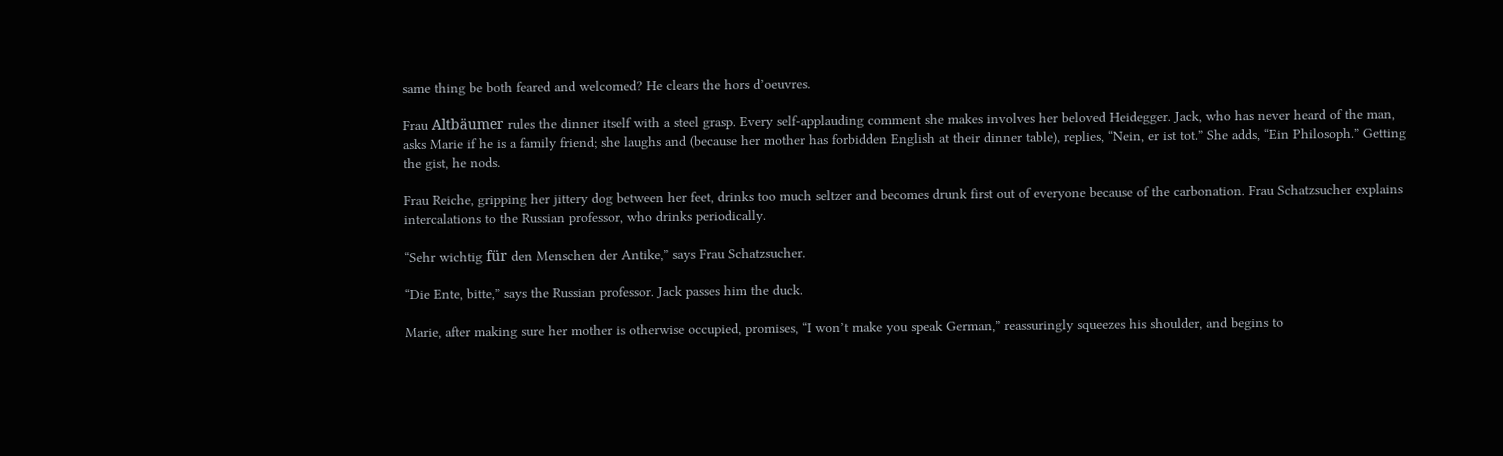same thing be both feared and welcomed? He clears the hors d’oeuvres.

Frau Altbäumer rules the dinner itself with a steel grasp. Every self-applauding comment she makes involves her beloved Heidegger. Jack, who has never heard of the man, asks Marie if he is a family friend; she laughs and (because her mother has forbidden English at their dinner table), replies, “Nein, er ist tot.” She adds, “Ein Philosoph.” Getting the gist, he nods.

Frau Reiche, gripping her jittery dog between her feet, drinks too much seltzer and becomes drunk first out of everyone because of the carbonation. Frau Schatzsucher explains intercalations to the Russian professor, who drinks periodically.

“Sehr wichtig für den Menschen der Antike,” says Frau Schatzsucher.

“Die Ente, bitte,” says the Russian professor. Jack passes him the duck.

Marie, after making sure her mother is otherwise occupied, promises, “I won’t make you speak German,” reassuringly squeezes his shoulder, and begins to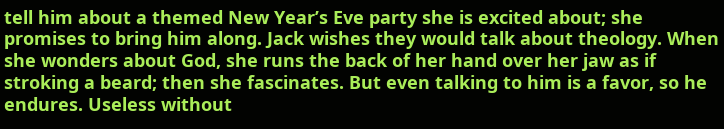tell him about a themed New Year’s Eve party she is excited about; she promises to bring him along. Jack wishes they would talk about theology. When she wonders about God, she runs the back of her hand over her jaw as if stroking a beard; then she fascinates. But even talking to him is a favor, so he endures. Useless without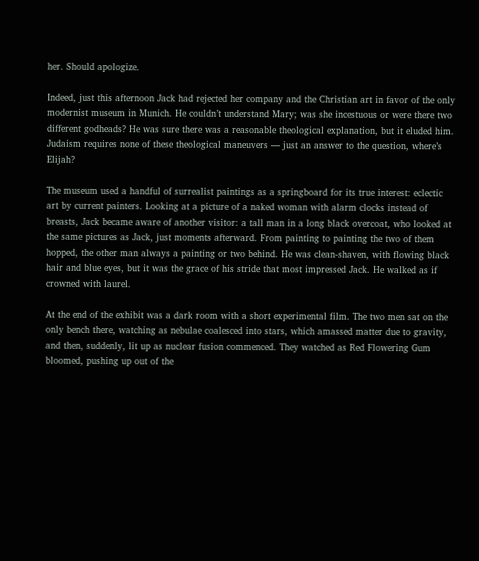her. Should apologize.

Indeed, just this afternoon Jack had rejected her company and the Christian art in favor of the only modernist museum in Munich. He couldn’t understand Mary; was she incestuous or were there two different godheads? He was sure there was a reasonable theological explanation, but it eluded him. Judaism requires none of these theological maneuvers — just an answer to the question, where’s Elijah?

The museum used a handful of surrealist paintings as a springboard for its true interest: eclectic art by current painters. Looking at a picture of a naked woman with alarm clocks instead of breasts, Jack became aware of another visitor: a tall man in a long black overcoat, who looked at the same pictures as Jack, just moments afterward. From painting to painting the two of them hopped, the other man always a painting or two behind. He was clean-shaven, with flowing black hair and blue eyes, but it was the grace of his stride that most impressed Jack. He walked as if crowned with laurel.

At the end of the exhibit was a dark room with a short experimental film. The two men sat on the only bench there, watching as nebulae coalesced into stars, which amassed matter due to gravity, and then, suddenly, lit up as nuclear fusion commenced. They watched as Red Flowering Gum bloomed, pushing up out of the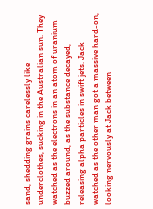sand, shedding grains carelessly like underclothes, sucking in the Australian sun. They watched as the electrons in an atom of uranium buzzed around, as the substance decayed, releasing alpha particles in swift jets. Jack watched as the other man got a massive hard-on, looking nervously at Jack between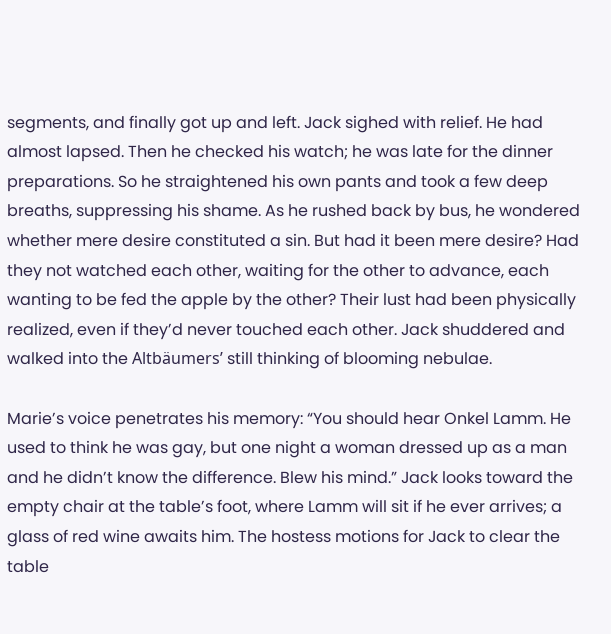segments, and finally got up and left. Jack sighed with relief. He had almost lapsed. Then he checked his watch; he was late for the dinner preparations. So he straightened his own pants and took a few deep breaths, suppressing his shame. As he rushed back by bus, he wondered whether mere desire constituted a sin. But had it been mere desire? Had they not watched each other, waiting for the other to advance, each wanting to be fed the apple by the other? Their lust had been physically realized, even if they’d never touched each other. Jack shuddered and walked into the Altbäumers’ still thinking of blooming nebulae.

Marie’s voice penetrates his memory: “You should hear Onkel Lamm. He used to think he was gay, but one night a woman dressed up as a man and he didn’t know the difference. Blew his mind.” Jack looks toward the empty chair at the table’s foot, where Lamm will sit if he ever arrives; a glass of red wine awaits him. The hostess motions for Jack to clear the table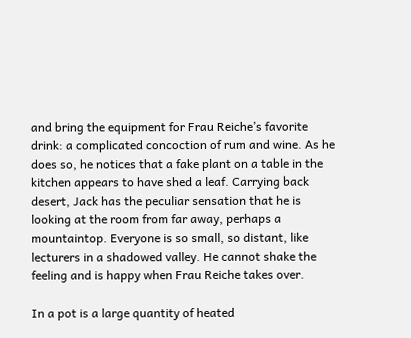and bring the equipment for Frau Reiche’s favorite drink: a complicated concoction of rum and wine. As he does so, he notices that a fake plant on a table in the kitchen appears to have shed a leaf. Carrying back desert, Jack has the peculiar sensation that he is looking at the room from far away, perhaps a mountaintop. Everyone is so small, so distant, like lecturers in a shadowed valley. He cannot shake the feeling and is happy when Frau Reiche takes over.

In a pot is a large quantity of heated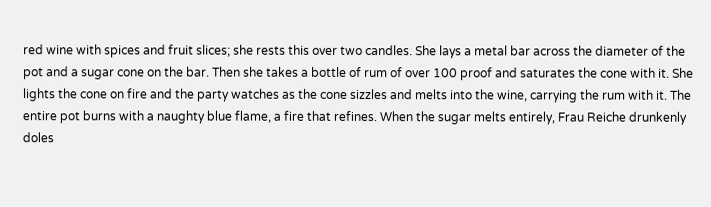red wine with spices and fruit slices; she rests this over two candles. She lays a metal bar across the diameter of the pot and a sugar cone on the bar. Then she takes a bottle of rum of over 100 proof and saturates the cone with it. She lights the cone on fire and the party watches as the cone sizzles and melts into the wine, carrying the rum with it. The entire pot burns with a naughty blue flame, a fire that refines. When the sugar melts entirely, Frau Reiche drunkenly doles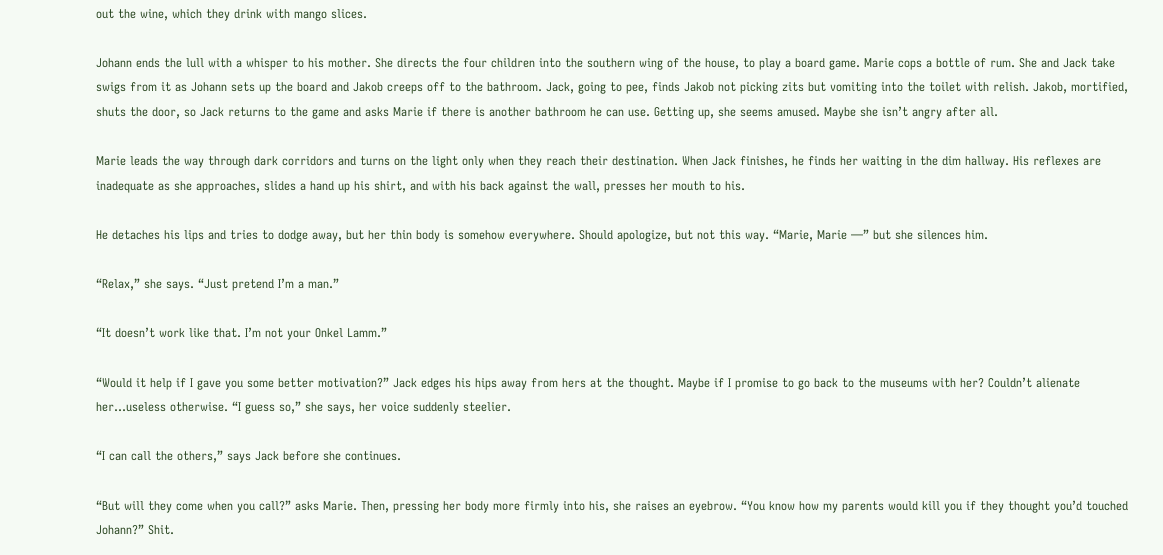out the wine, which they drink with mango slices.

Johann ends the lull with a whisper to his mother. She directs the four children into the southern wing of the house, to play a board game. Marie cops a bottle of rum. She and Jack take swigs from it as Johann sets up the board and Jakob creeps off to the bathroom. Jack, going to pee, finds Jakob not picking zits but vomiting into the toilet with relish. Jakob, mortified, shuts the door, so Jack returns to the game and asks Marie if there is another bathroom he can use. Getting up, she seems amused. Maybe she isn’t angry after all.

Marie leads the way through dark corridors and turns on the light only when they reach their destination. When Jack finishes, he finds her waiting in the dim hallway. His reflexes are inadequate as she approaches, slides a hand up his shirt, and with his back against the wall, presses her mouth to his.

He detaches his lips and tries to dodge away, but her thin body is somehow everywhere. Should apologize, but not this way. “Marie, Marie —” but she silences him.

“Relax,” she says. “Just pretend I’m a man.”

“It doesn’t work like that. I’m not your Onkel Lamm.”

“Would it help if I gave you some better motivation?” Jack edges his hips away from hers at the thought. Maybe if I promise to go back to the museums with her? Couldn’t alienate her…useless otherwise. “I guess so,” she says, her voice suddenly steelier.

“I can call the others,” says Jack before she continues.

“But will they come when you call?” asks Marie. Then, pressing her body more firmly into his, she raises an eyebrow. “You know how my parents would kill you if they thought you’d touched Johann?” Shit.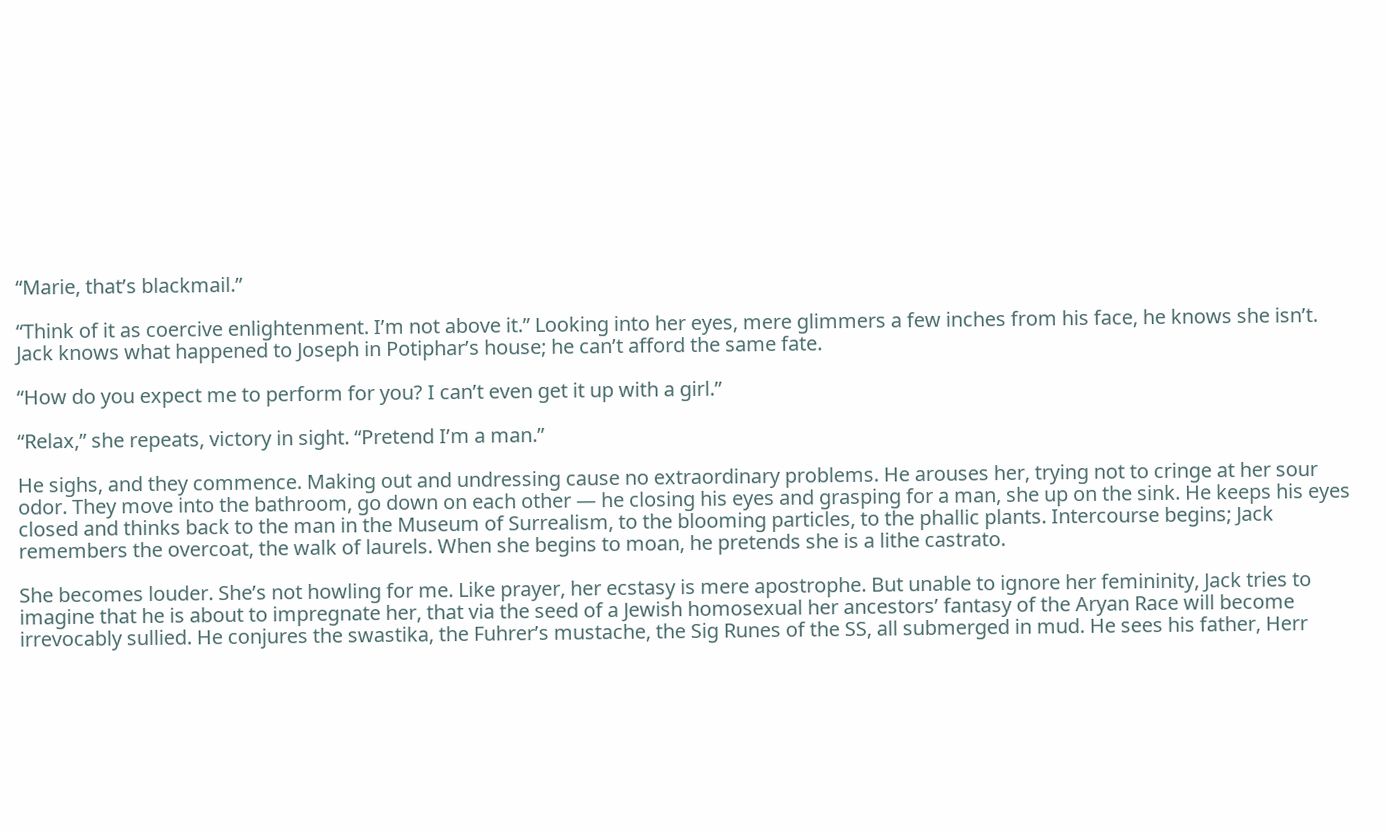“Marie, that’s blackmail.”

“Think of it as coercive enlightenment. I’m not above it.” Looking into her eyes, mere glimmers a few inches from his face, he knows she isn’t. Jack knows what happened to Joseph in Potiphar’s house; he can’t afford the same fate.

“How do you expect me to perform for you? I can’t even get it up with a girl.”

“Relax,” she repeats, victory in sight. “Pretend I’m a man.”

He sighs, and they commence. Making out and undressing cause no extraordinary problems. He arouses her, trying not to cringe at her sour odor. They move into the bathroom, go down on each other — he closing his eyes and grasping for a man, she up on the sink. He keeps his eyes closed and thinks back to the man in the Museum of Surrealism, to the blooming particles, to the phallic plants. Intercourse begins; Jack remembers the overcoat, the walk of laurels. When she begins to moan, he pretends she is a lithe castrato.

She becomes louder. She’s not howling for me. Like prayer, her ecstasy is mere apostrophe. But unable to ignore her femininity, Jack tries to imagine that he is about to impregnate her, that via the seed of a Jewish homosexual her ancestors’ fantasy of the Aryan Race will become irrevocably sullied. He conjures the swastika, the Fuhrer’s mustache, the Sig Runes of the SS, all submerged in mud. He sees his father, Herr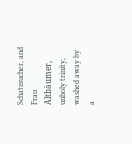Schatzsucher, and Frau Altbäumer, unholy trinity, washed away by a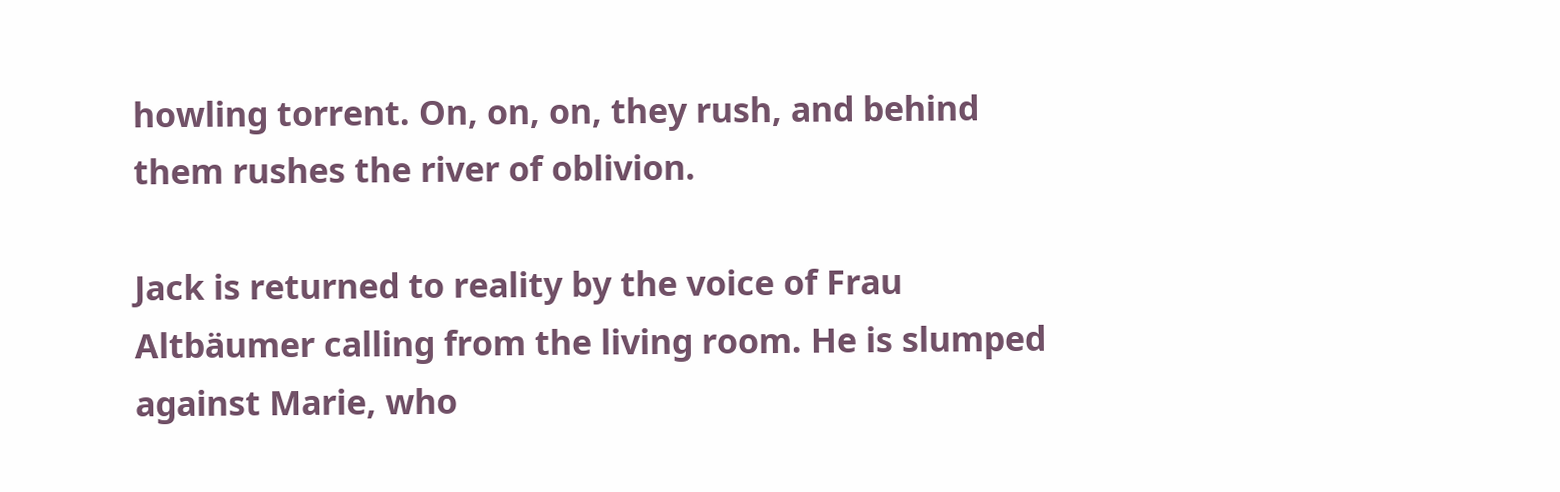howling torrent. On, on, on, they rush, and behind them rushes the river of oblivion.

Jack is returned to reality by the voice of Frau Altbäumer calling from the living room. He is slumped against Marie, who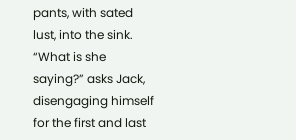pants, with sated lust, into the sink. “What is she saying?” asks Jack, disengaging himself for the first and last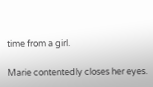time from a girl.

Marie contentedly closes her eyes.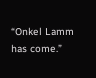“Onkel Lamm has come.”